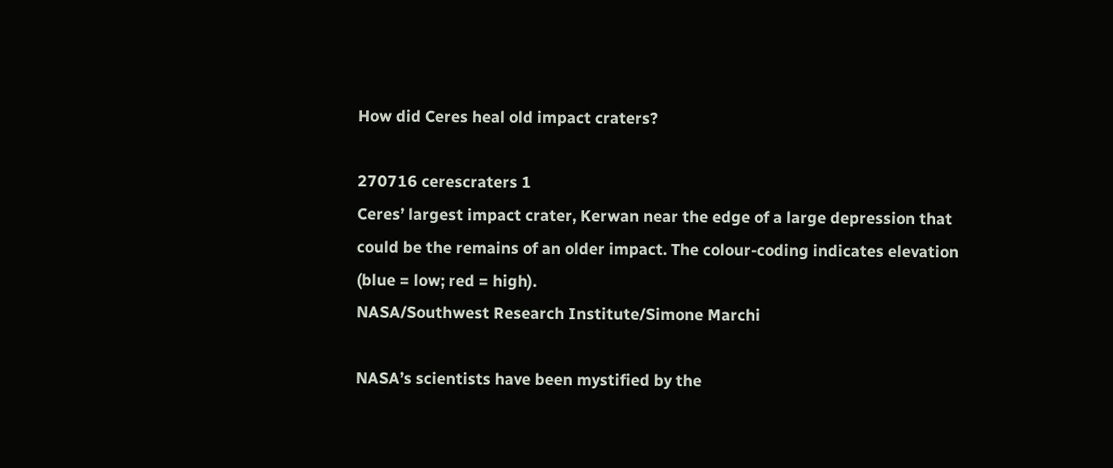How did Ceres heal old impact craters?

270716 cerescraters 1
Ceres’ largest impact crater, Kerwan near the edge of a large depression that could be the remains of an older impact. The colour-coding indicates elevation (blue = low; red = high).
NASA/Southwest Research Institute/Simone Marchi

NASA’s scientists have been mystified by the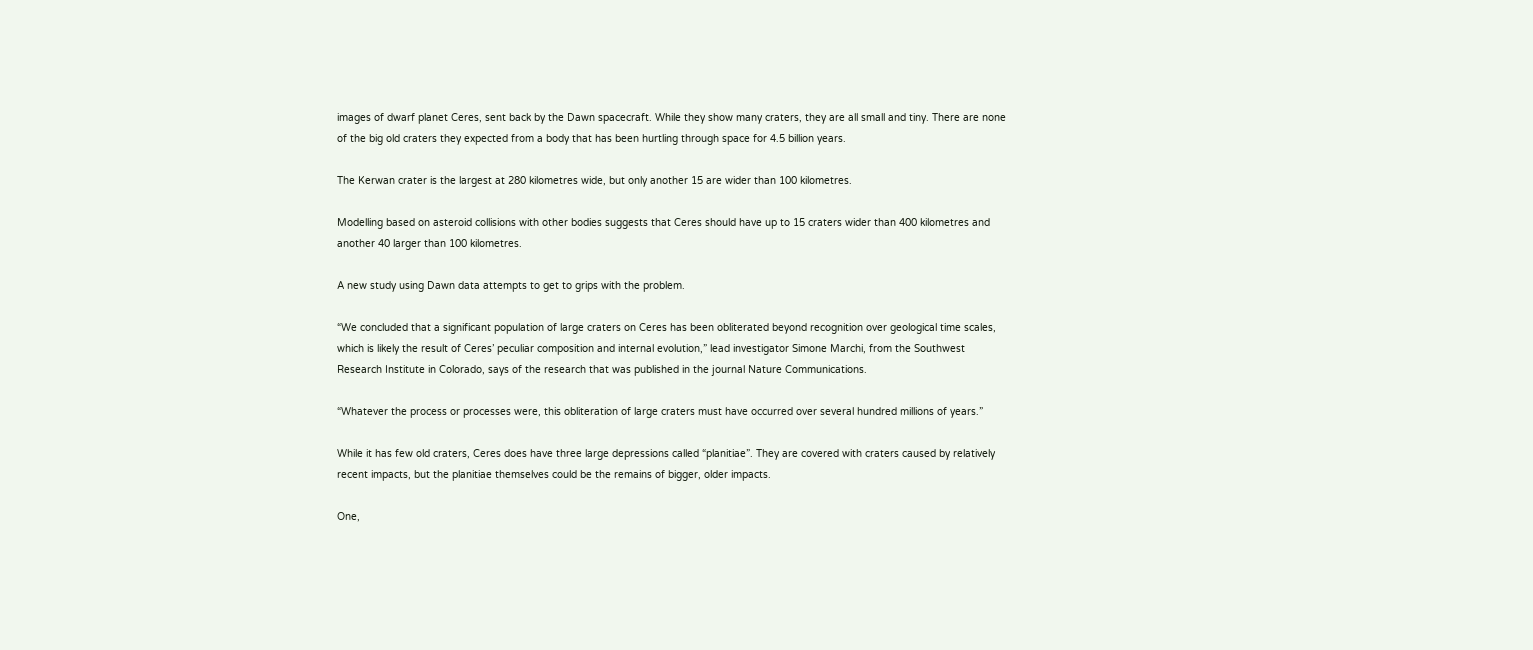images of dwarf planet Ceres, sent back by the Dawn spacecraft. While they show many craters, they are all small and tiny. There are none of the big old craters they expected from a body that has been hurtling through space for 4.5 billion years.

The Kerwan crater is the largest at 280 kilometres wide, but only another 15 are wider than 100 kilometres.

Modelling based on asteroid collisions with other bodies suggests that Ceres should have up to 15 craters wider than 400 kilometres and another 40 larger than 100 kilometres.

A new study using Dawn data attempts to get to grips with the problem.

“We concluded that a significant population of large craters on Ceres has been obliterated beyond recognition over geological time scales, which is likely the result of Ceres’ peculiar composition and internal evolution,” lead investigator Simone Marchi, from the Southwest Research Institute in Colorado, says of the research that was published in the journal Nature Communications.

“Whatever the process or processes were, this obliteration of large craters must have occurred over several hundred millions of years.”

While it has few old craters, Ceres does have three large depressions called “planitiae”. They are covered with craters caused by relatively recent impacts, but the planitiae themselves could be the remains of bigger, older impacts.

One,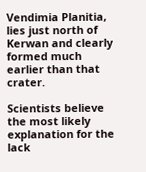Vendimia Planitia, lies just north of Kerwan and clearly formed much earlier than that crater.

Scientists believe the most likely explanation for the lack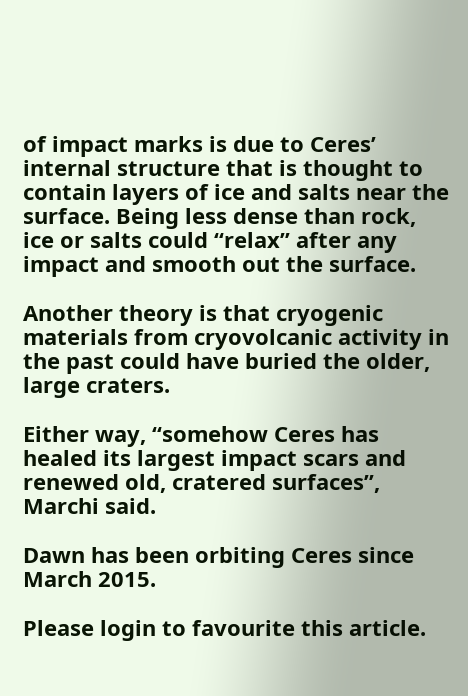of impact marks is due to Ceres’ internal structure that is thought to contain layers of ice and salts near the surface. Being less dense than rock, ice or salts could “relax” after any impact and smooth out the surface.

Another theory is that cryogenic materials from cryovolcanic activity in the past could have buried the older, large craters.

Either way, “somehow Ceres has healed its largest impact scars and renewed old, cratered surfaces”, Marchi said.

Dawn has been orbiting Ceres since March 2015.

Please login to favourite this article.